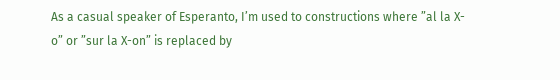As a casual speaker of Esperanto, I’m used to constructions where ”al la X-o” or ”sur la X-on” is replaced by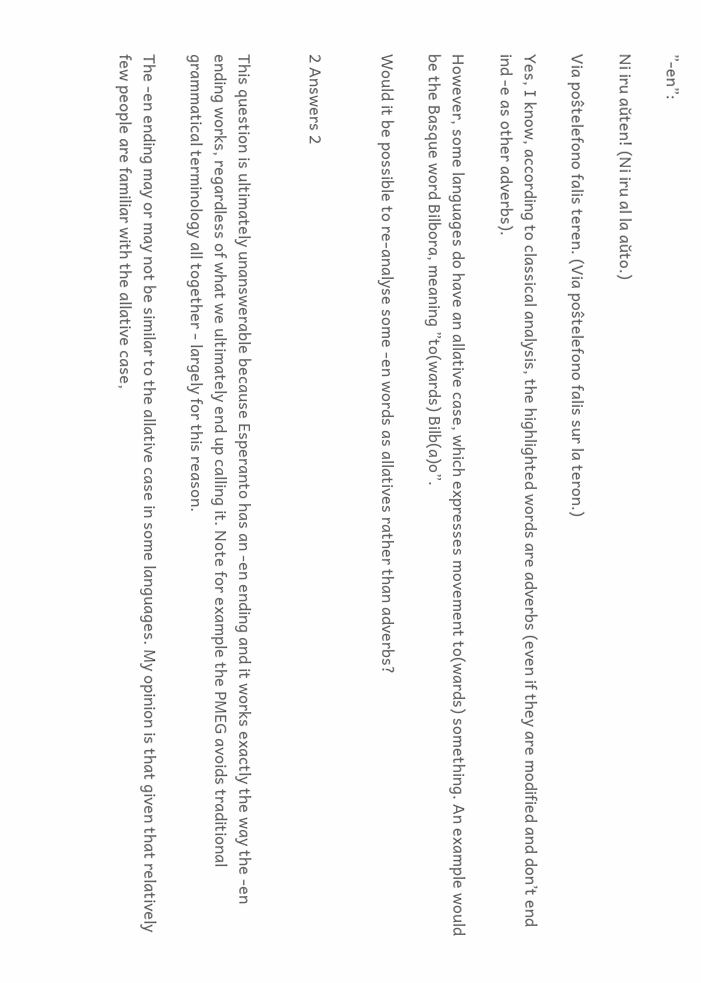”-en”:

Ni iru aŭten! (Ni iru al la aŭto.)

Via poŝtelefono falis teren. (Via poŝtelefono falis sur la teron.)

Yes, I know, according to classical analysis, the highlighted words are adverbs (even if they are modified and don’t end ind -e as other adverbs).

However, some languages do have an allative case, which expresses movement to(wards) something. An example would be the Basque word Bilbora, meaning ”to(wards) Bilb(a)o”.

Would it be possible to re-analyse some -en words as allatives rather than adverbs?


2 Answers 2


This question is ultimately unanswerable because Esperanto has an -en ending and it works exactly the way the -en ending works, regardless of what we ultimately end up calling it. Note for example the PMEG avoids traditional grammatical terminology all together - largely for this reason.

The -en ending may or may not be similar to the allative case in some languages. My opinion is that given that relatively few people are familiar with the allative case,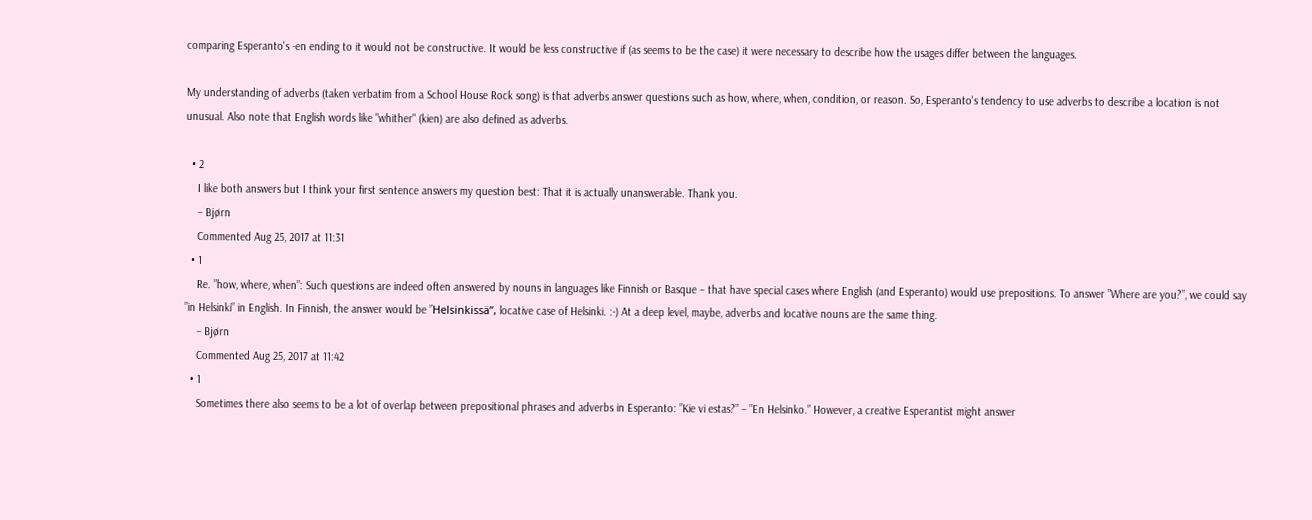comparing Esperanto's -en ending to it would not be constructive. It would be less constructive if (as seems to be the case) it were necessary to describe how the usages differ between the languages.

My understanding of adverbs (taken verbatim from a School House Rock song) is that adverbs answer questions such as how, where, when, condition, or reason. So, Esperanto's tendency to use adverbs to describe a location is not unusual. Also note that English words like "whither" (kien) are also defined as adverbs.

  • 2
    I like both answers but I think your first sentence answers my question best: That it is actually unanswerable. Thank you.
    – Bjørn
    Commented Aug 25, 2017 at 11:31
  • 1
    Re. ”how, where, when”: Such questions are indeed often answered by nouns in languages like Finnish or Basque – that have special cases where English (and Esperanto) would use prepositions. To answer ”Where are you?”, we could say ”in Helsinki” in English. In Finnish, the answer would be ”Helsinkissä”, locative case of Helsinki. :-) At a deep level, maybe, adverbs and locative nouns are the same thing.
    – Bjørn
    Commented Aug 25, 2017 at 11:42
  • 1
    Sometimes there also seems to be a lot of overlap between prepositional phrases and adverbs in Esperanto: ”Kie vi estas?” – ”En Helsinko.” However, a creative Esperantist might answer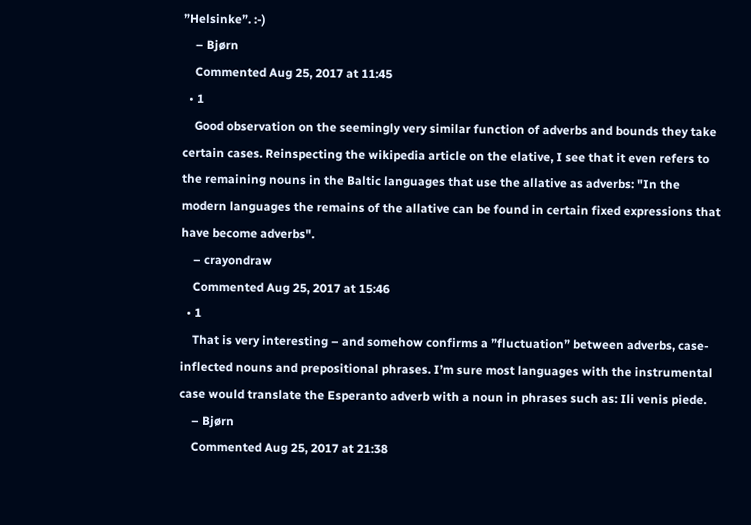”Helsinke”. :-)
    – Bjørn
    Commented Aug 25, 2017 at 11:45
  • 1
    Good observation on the seemingly very similar function of adverbs and bounds they take certain cases. Reinspecting the wikipedia article on the elative, I see that it even refers to the remaining nouns in the Baltic languages that use the allative as adverbs: "In the modern languages the remains of the allative can be found in certain fixed expressions that have become adverbs".
    – crayondraw
    Commented Aug 25, 2017 at 15:46
  • 1
    That is very interesting – and somehow confirms a ”fluctuation” between adverbs, case-inflected nouns and prepositional phrases. I’m sure most languages with the instrumental case would translate the Esperanto adverb with a noun in phrases such as: Ili venis piede.
    – Bjørn
    Commented Aug 25, 2017 at 21:38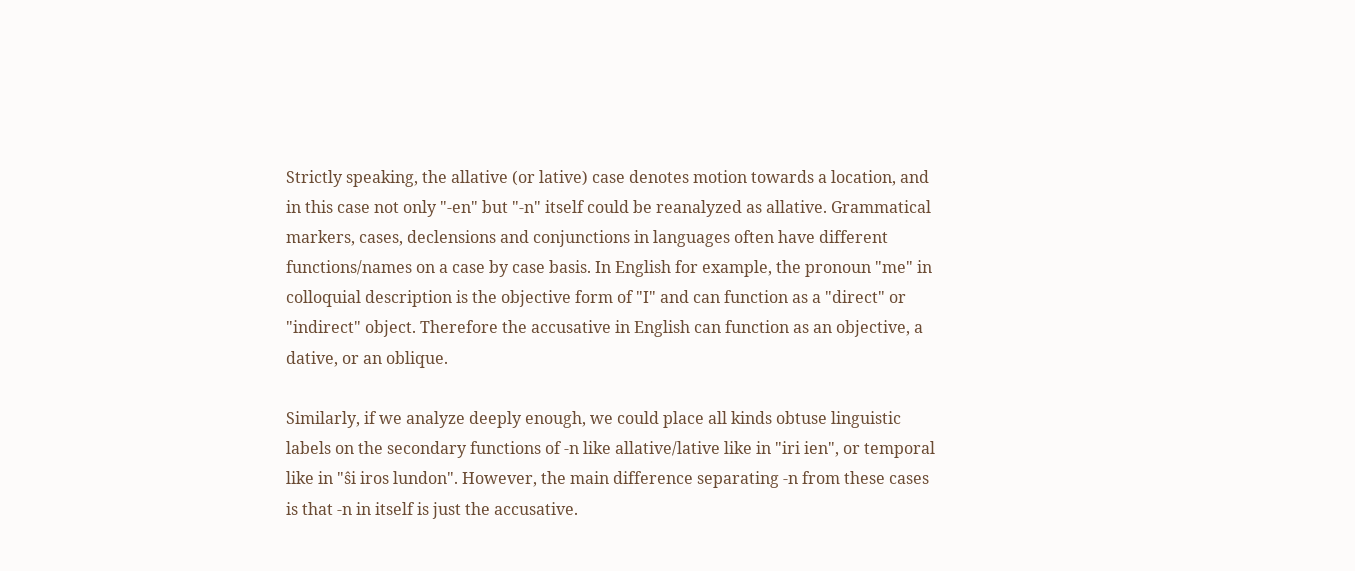Strictly speaking, the allative (or lative) case denotes motion towards a location, and in this case not only "-en" but "-n" itself could be reanalyzed as allative. Grammatical markers, cases, declensions and conjunctions in languages often have different functions/names on a case by case basis. In English for example, the pronoun "me" in colloquial description is the objective form of "I" and can function as a "direct" or "indirect" object. Therefore the accusative in English can function as an objective, a dative, or an oblique.

Similarly, if we analyze deeply enough, we could place all kinds obtuse linguistic labels on the secondary functions of -n like allative/lative like in "iri ien", or temporal like in "ŝi iros lundon". However, the main difference separating -n from these cases is that -n in itself is just the accusative.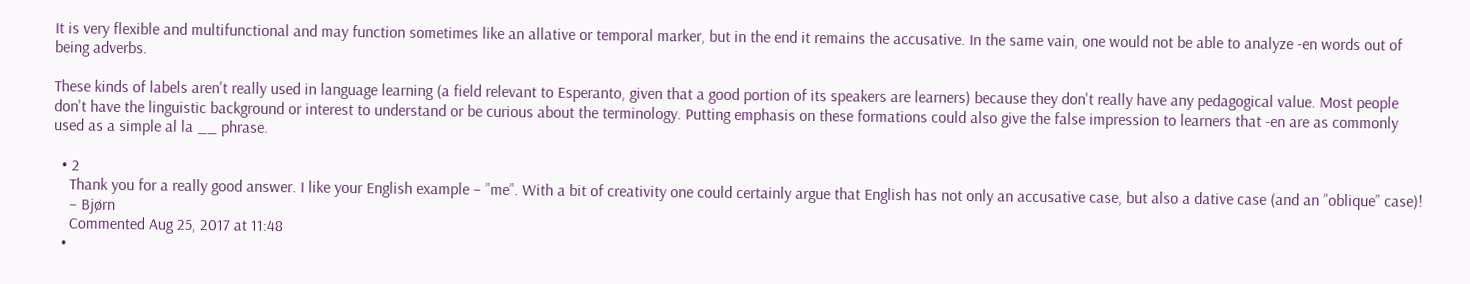It is very flexible and multifunctional and may function sometimes like an allative or temporal marker, but in the end it remains the accusative. In the same vain, one would not be able to analyze -en words out of being adverbs.

These kinds of labels aren't really used in language learning (a field relevant to Esperanto, given that a good portion of its speakers are learners) because they don't really have any pedagogical value. Most people don't have the linguistic background or interest to understand or be curious about the terminology. Putting emphasis on these formations could also give the false impression to learners that -en are as commonly used as a simple al la __ phrase.

  • 2
    Thank you for a really good answer. I like your English example – ”me”. With a bit of creativity one could certainly argue that English has not only an accusative case, but also a dative case (and an ”oblique” case)!
    – Bjørn
    Commented Aug 25, 2017 at 11:48
  •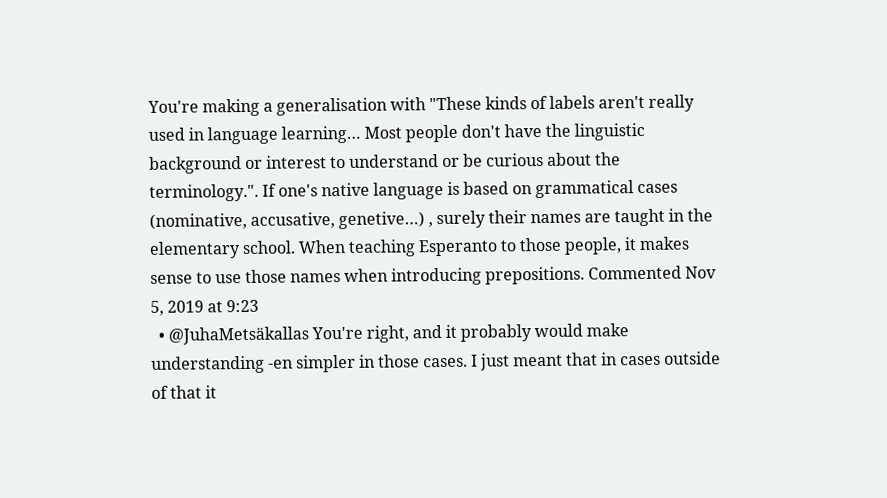You're making a generalisation with "These kinds of labels aren't really used in language learning… Most people don't have the linguistic background or interest to understand or be curious about the terminology.". If one's native language is based on grammatical cases (nominative, accusative, genetive…) , surely their names are taught in the elementary school. When teaching Esperanto to those people, it makes sense to use those names when introducing prepositions. Commented Nov 5, 2019 at 9:23
  • @JuhaMetsäkallas You're right, and it probably would make understanding -en simpler in those cases. I just meant that in cases outside of that it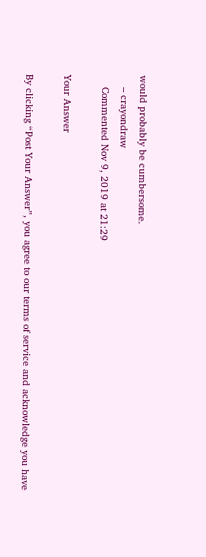would probably be cumbersome.
    – crayondraw
    Commented Nov 9, 2019 at 21:29

Your Answer

By clicking “Post Your Answer”, you agree to our terms of service and acknowledge you have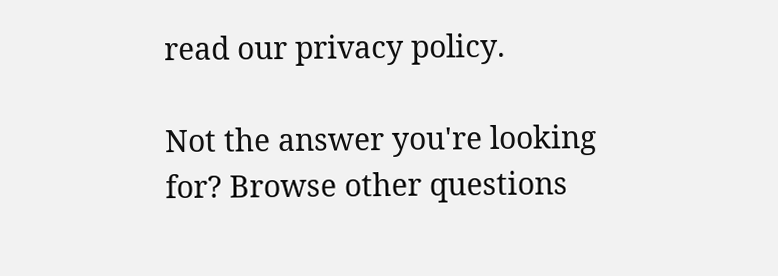read our privacy policy.

Not the answer you're looking for? Browse other questions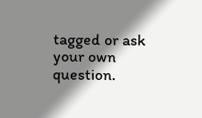tagged or ask your own question.